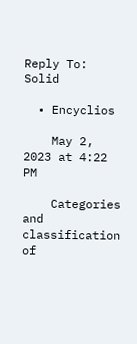Reply To: Solid

  • Encyclios

    May 2, 2023 at 4:22 PM

    Categories and classification of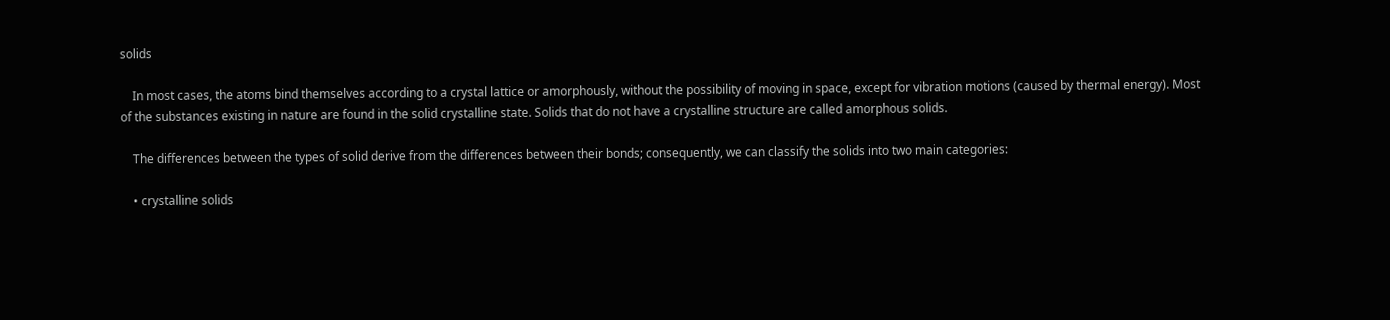solids

    In most cases, the atoms bind themselves according to a crystal lattice or amorphously, without the possibility of moving in space, except for vibration motions (caused by thermal energy). Most of the substances existing in nature are found in the solid crystalline state. Solids that do not have a crystalline structure are called amorphous solids.

    The differences between the types of solid derive from the differences between their bonds; consequently, we can classify the solids into two main categories:

    • crystalline solids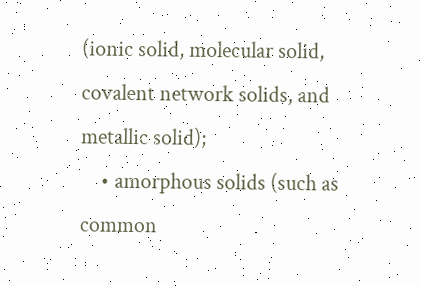(ionic solid, molecular solid, covalent network solids, and metallic solid);
    • amorphous solids (such as common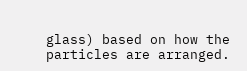glass) based on how the particles are arranged.